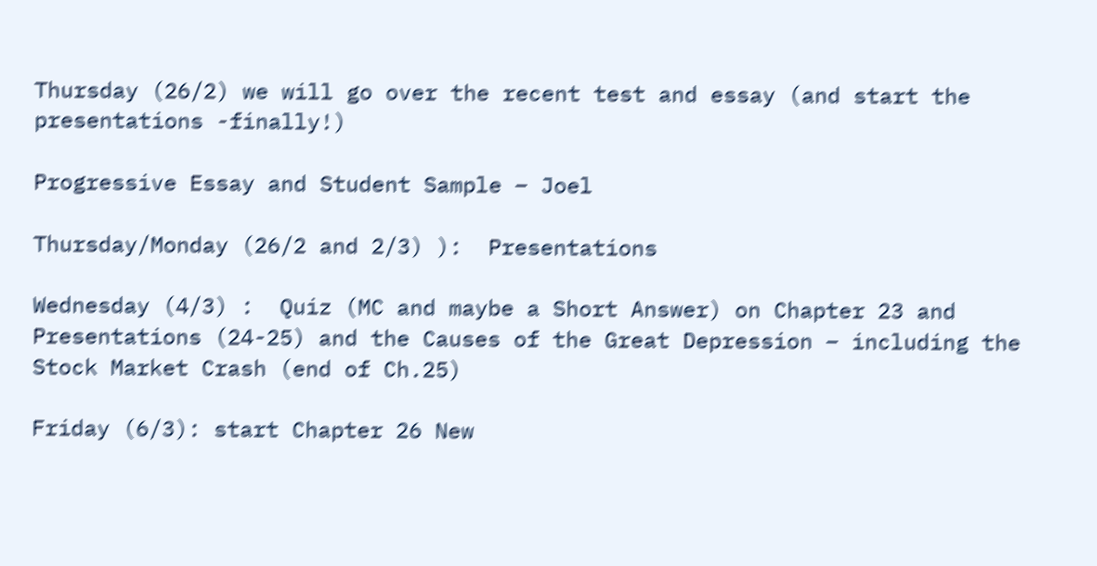Thursday (26/2) we will go over the recent test and essay (and start the presentations -finally!)

Progressive Essay and Student Sample – Joel

Thursday/Monday (26/2 and 2/3) ):  Presentations

Wednesday (4/3) :  Quiz (MC and maybe a Short Answer) on Chapter 23 and Presentations (24-25) and the Causes of the Great Depression – including the Stock Market Crash (end of Ch.25)

Friday (6/3): start Chapter 26 New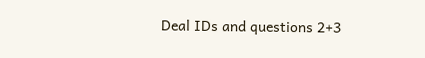Deal IDs and questions 2+3